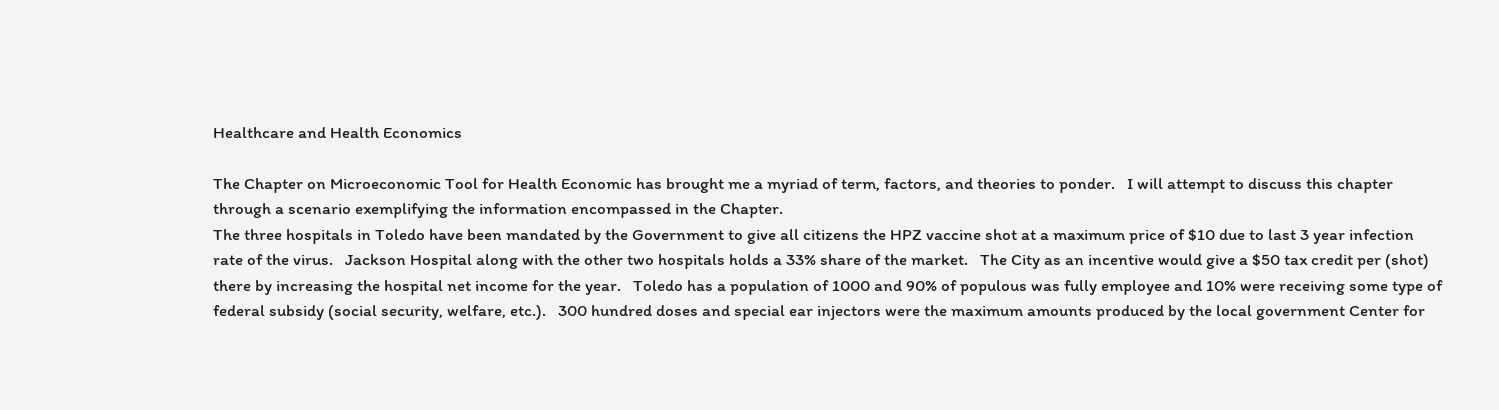Healthcare and Health Economics

The Chapter on Microeconomic Tool for Health Economic has brought me a myriad of term, factors, and theories to ponder.   I will attempt to discuss this chapter through a scenario exemplifying the information encompassed in the Chapter.
The three hospitals in Toledo have been mandated by the Government to give all citizens the HPZ vaccine shot at a maximum price of $10 due to last 3 year infection rate of the virus.   Jackson Hospital along with the other two hospitals holds a 33% share of the market.   The City as an incentive would give a $50 tax credit per (shot) there by increasing the hospital net income for the year.   Toledo has a population of 1000 and 90% of populous was fully employee and 10% were receiving some type of federal subsidy (social security, welfare, etc.).   300 hundred doses and special ear injectors were the maximum amounts produced by the local government Center for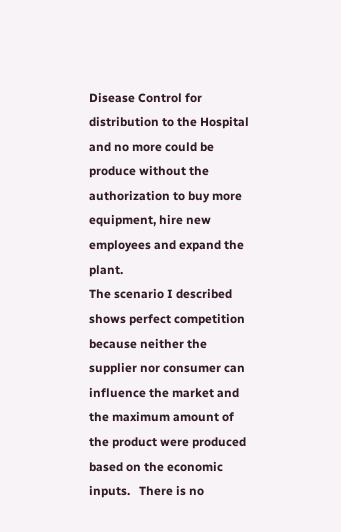Disease Control for distribution to the Hospital and no more could be produce without the authorization to buy more equipment, hire new employees and expand the plant.
The scenario I described shows perfect competition because neither the supplier nor consumer can influence the market and the maximum amount of the product were produced based on the economic inputs.   There is no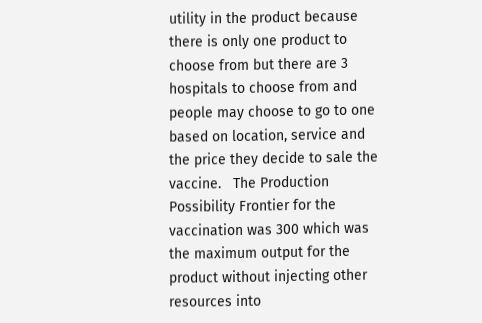utility in the product because there is only one product to choose from but there are 3 hospitals to choose from and people may choose to go to one based on location, service and the price they decide to sale the vaccine.   The Production Possibility Frontier for the vaccination was 300 which was the maximum output for the product without injecting other resources into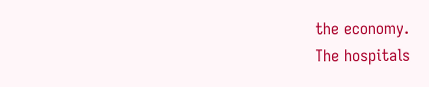the economy.
The hospitals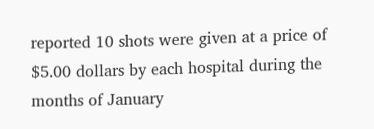reported 10 shots were given at a price of $5.00 dollars by each hospital during the months of January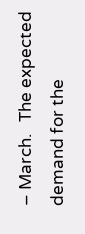– March.   The expected demand for the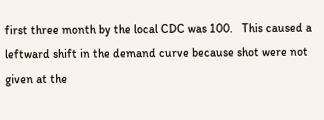first three month by the local CDC was 100.   This caused a leftward shift in the demand curve because shot were not given at the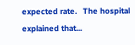expected rate.   The hospital explained that...